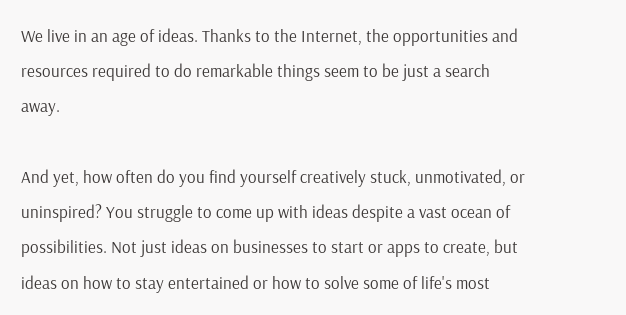We live in an age of ideas. Thanks to the Internet, the opportunities and resources required to do remarkable things seem to be just a search away.

And yet, how often do you find yourself creatively stuck, unmotivated, or uninspired? You struggle to come up with ideas despite a vast ocean of possibilities. Not just ideas on businesses to start or apps to create, but ideas on how to stay entertained or how to solve some of life's most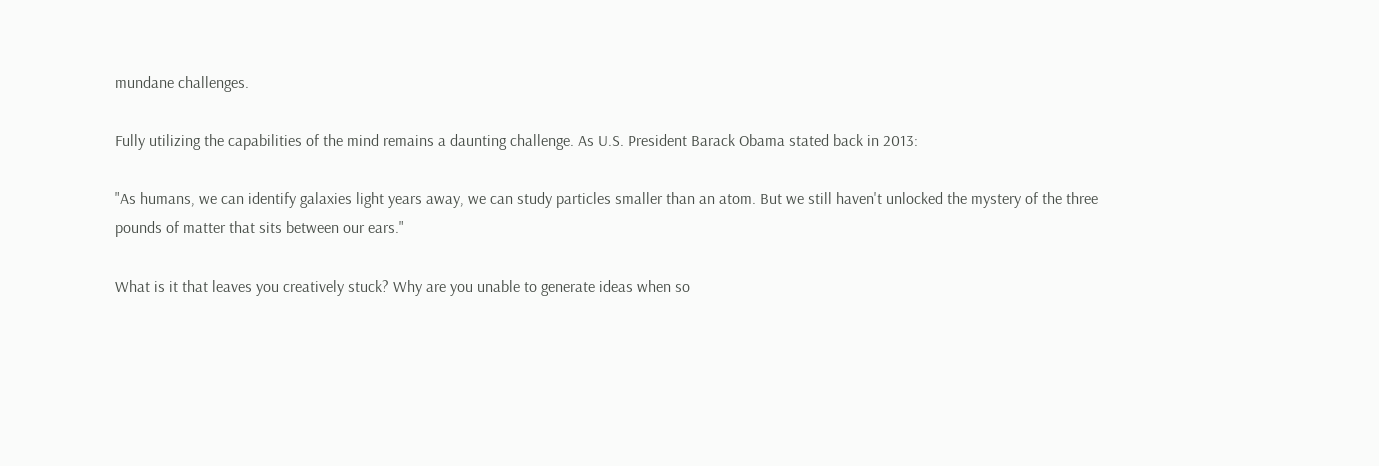mundane challenges.

Fully utilizing the capabilities of the mind remains a daunting challenge. As U.S. President Barack Obama stated back in 2013:

"As humans, we can identify galaxies light years away, we can study particles smaller than an atom. But we still haven't unlocked the mystery of the three pounds of matter that sits between our ears."

What is it that leaves you creatively stuck? Why are you unable to generate ideas when so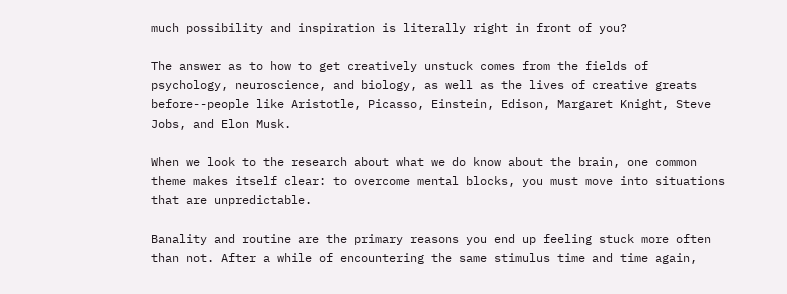much possibility and inspiration is literally right in front of you?

The answer as to how to get creatively unstuck comes from the fields of psychology, neuroscience, and biology, as well as the lives of creative greats before--people like Aristotle, Picasso, Einstein, Edison, Margaret Knight, Steve Jobs, and Elon Musk.

When we look to the research about what we do know about the brain, one common theme makes itself clear: to overcome mental blocks, you must move into situations that are unpredictable.

Banality and routine are the primary reasons you end up feeling stuck more often than not. After a while of encountering the same stimulus time and time again,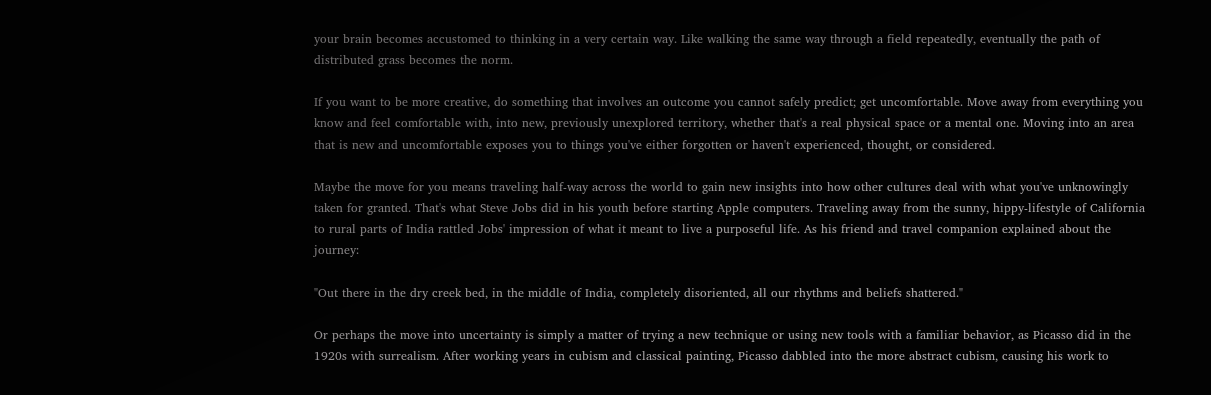your brain becomes accustomed to thinking in a very certain way. Like walking the same way through a field repeatedly, eventually the path of distributed grass becomes the norm.

If you want to be more creative, do something that involves an outcome you cannot safely predict; get uncomfortable. Move away from everything you know and feel comfortable with, into new, previously unexplored territory, whether that's a real physical space or a mental one. Moving into an area that is new and uncomfortable exposes you to things you've either forgotten or haven't experienced, thought, or considered.

Maybe the move for you means traveling half-way across the world to gain new insights into how other cultures deal with what you've unknowingly taken for granted. That's what Steve Jobs did in his youth before starting Apple computers. Traveling away from the sunny, hippy-lifestyle of California to rural parts of India rattled Jobs' impression of what it meant to live a purposeful life. As his friend and travel companion explained about the journey:

"Out there in the dry creek bed, in the middle of India, completely disoriented, all our rhythms and beliefs shattered."

Or perhaps the move into uncertainty is simply a matter of trying a new technique or using new tools with a familiar behavior, as Picasso did in the 1920s with surrealism. After working years in cubism and classical painting, Picasso dabbled into the more abstract cubism, causing his work to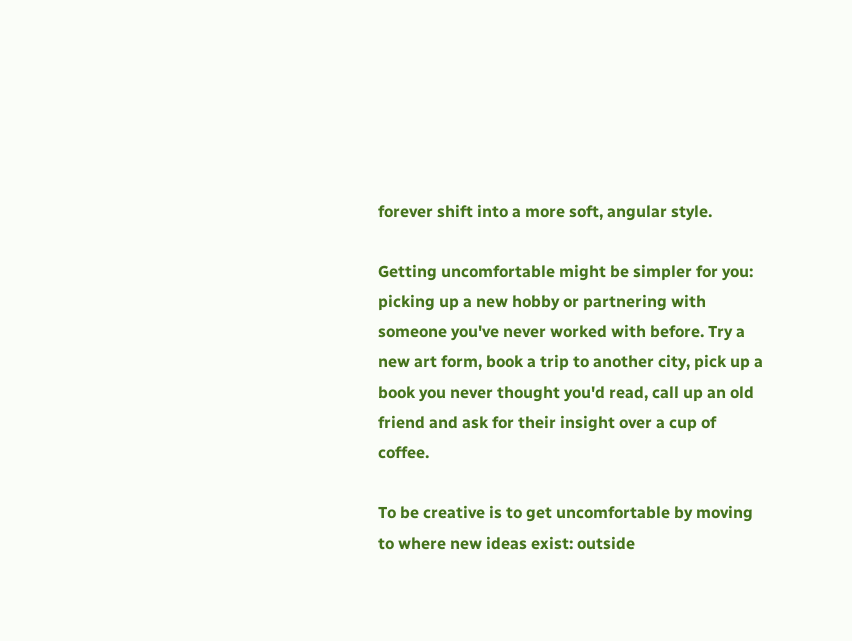forever shift into a more soft, angular style.

Getting uncomfortable might be simpler for you: picking up a new hobby or partnering with someone you've never worked with before. Try a new art form, book a trip to another city, pick up a book you never thought you'd read, call up an old friend and ask for their insight over a cup of coffee.

To be creative is to get uncomfortable by moving to where new ideas exist: outside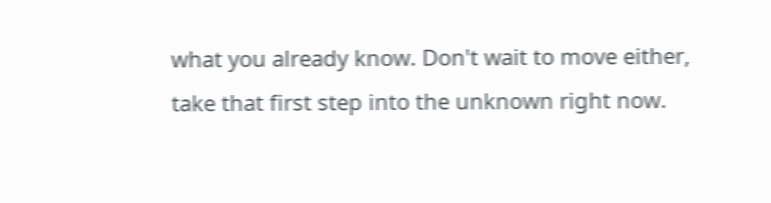what you already know. Don't wait to move either, take that first step into the unknown right now.